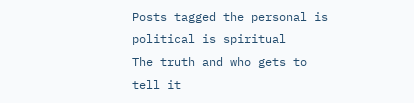Posts tagged the personal is political is spiritual
The truth and who gets to tell it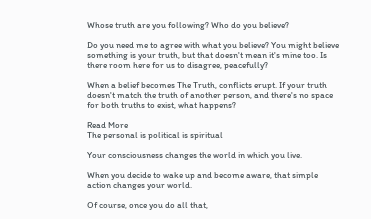Whose truth are you following? Who do you believe?

Do you need me to agree with what you believe? You might believe something is your truth, but that doesn't mean it's mine too. Is there room here for us to disagree, peacefully?

When a belief becomes The Truth, conflicts erupt. If your truth doesn't match the truth of another person, and there's no space for both truths to exist, what happens?

Read More
The personal is political is spiritual

Your consciousness changes the world in which you live.

When you decide to wake up and become aware, that simple action changes your world.

Of course, once you do all that,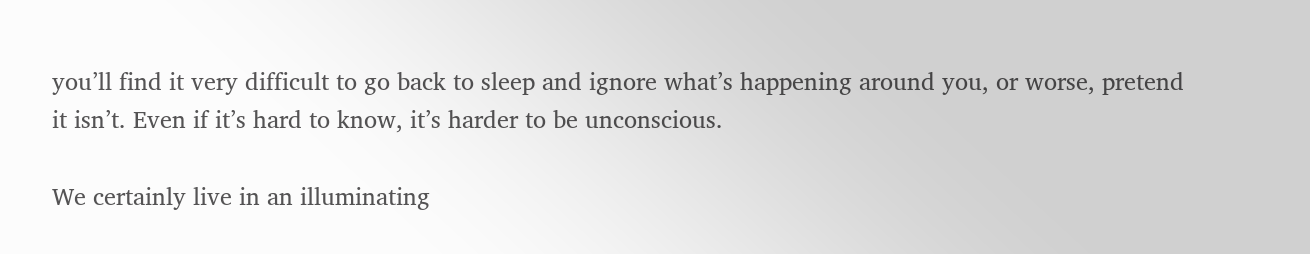you’ll find it very difficult to go back to sleep and ignore what’s happening around you, or worse, pretend it isn’t. Even if it’s hard to know, it’s harder to be unconscious.

We certainly live in an illuminating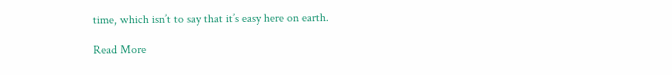time, which isn’t to say that it’s easy here on earth.

Read More